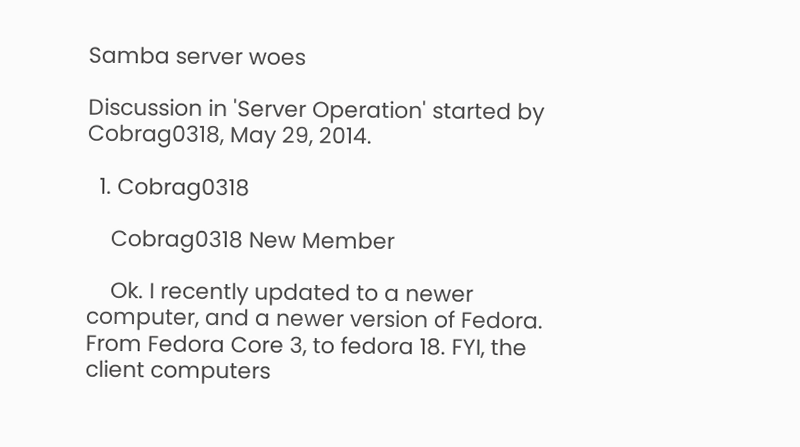Samba server woes

Discussion in 'Server Operation' started by Cobrag0318, May 29, 2014.

  1. Cobrag0318

    Cobrag0318 New Member

    Ok. I recently updated to a newer computer, and a newer version of Fedora. From Fedora Core 3, to fedora 18. FYI, the client computers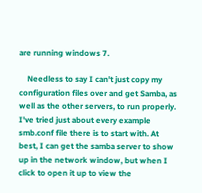are running windows 7.

    Needless to say I can't just copy my configuration files over and get Samba, as well as the other servers, to run properly. I've tried just about every example smb.conf file there is to start with. At best, I can get the samba server to show up in the network window, but when I click to open it up to view the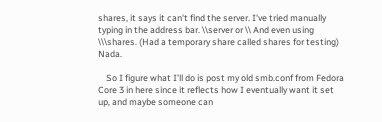shares, it says it can't find the server. I've tried manually typing in the address bar. \\server or \\ And even using \\\shares. (Had a temporary share called shares for testing) Nada.

    So I figure what I'll do is post my old smb.conf from Fedora Core 3 in here since it reflects how I eventually want it set up, and maybe someone can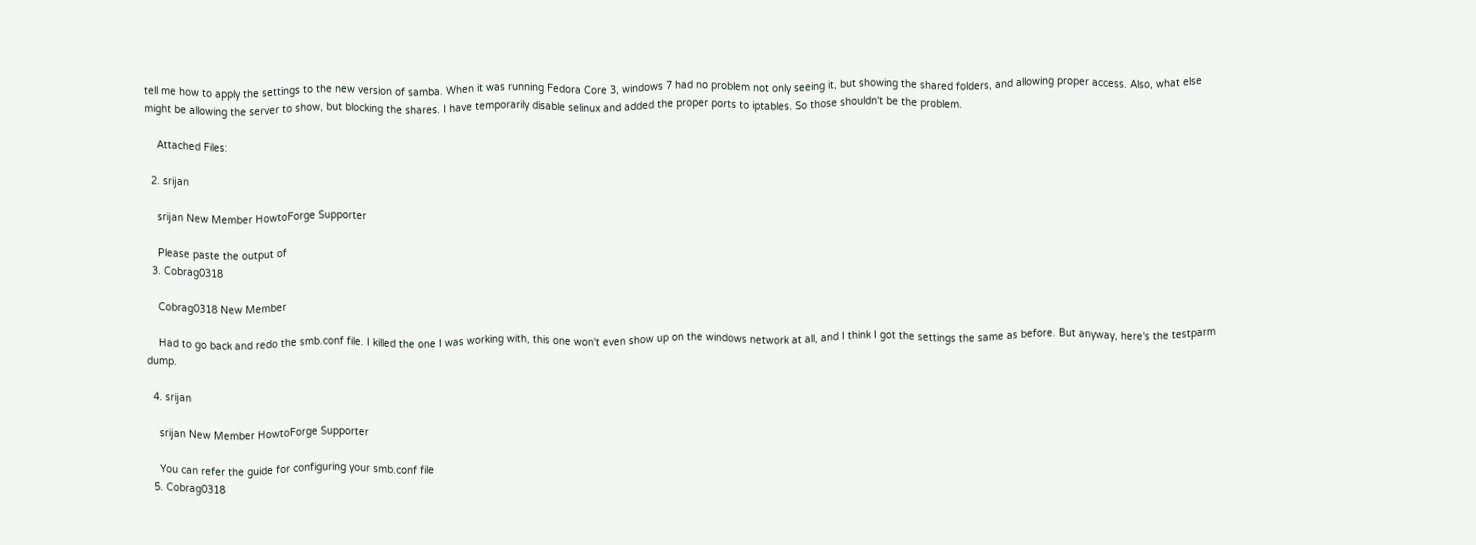tell me how to apply the settings to the new version of samba. When it was running Fedora Core 3, windows 7 had no problem not only seeing it, but showing the shared folders, and allowing proper access. Also, what else might be allowing the server to show, but blocking the shares. I have temporarily disable selinux and added the proper ports to iptables. So those shouldn't be the problem.

    Attached Files:

  2. srijan

    srijan New Member HowtoForge Supporter

    Please paste the output of
  3. Cobrag0318

    Cobrag0318 New Member

    Had to go back and redo the smb.conf file. I killed the one I was working with, this one won't even show up on the windows network at all, and I think I got the settings the same as before. But anyway, here's the testparm dump.

  4. srijan

    srijan New Member HowtoForge Supporter

    You can refer the guide for configuring your smb.conf file
  5. Cobrag0318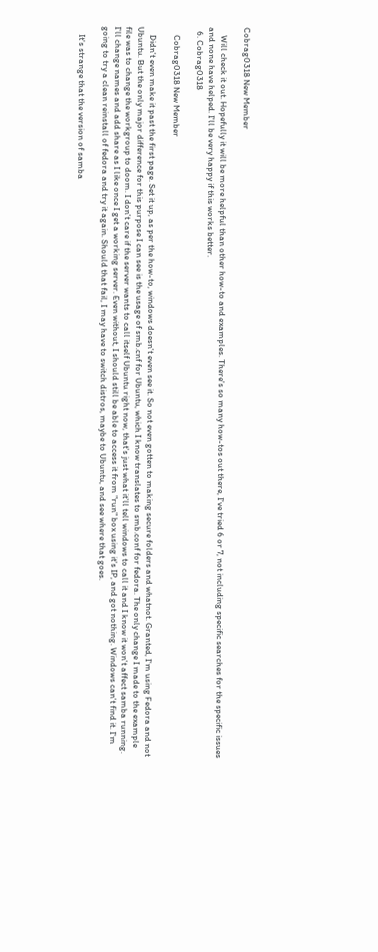Cobrag0318 New Member

    Will check it out. Hopefully it will be more helpful than other how-to and examples. There's so many how-tos out there, I've tried 6 or 7, not including specific searches for the specific issues and none have helped. I'll be very happy if this works better.
  6. Cobrag0318

    Cobrag0318 New Member

    Didn't even make it past the first page. Set it up, as per the how-to, windows doesn't even see it. So not even gotten to making secure folders and whatnot. Granted, I'm using Fedora and not Ubuntu. But the only major difference for this purpose I can see is the usage of smb.cnf for Ubuntu, which I know translates to smb.conf for fedora. The only change I made to the example file was to change the workgroup to doom. I don't care if the server wants to call itself Ubuntu right now, that's just what it'll tell windows to call it and I know it won't affect samba running. I'll change names and add share as I like once I get a working server. Even without, I should still be able to access it from "run" box using it's IP, and got nothing. Windows can't find it. I'm going to try a clean reinstall of fedora and try it again. Should that fail, I may have to switch distros, maybe to Ubuntu, and see where that goes.

    It's strange that the version of samba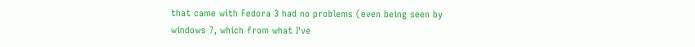that came with Fedora 3 had no problems (even being seen by windows 7, which from what I've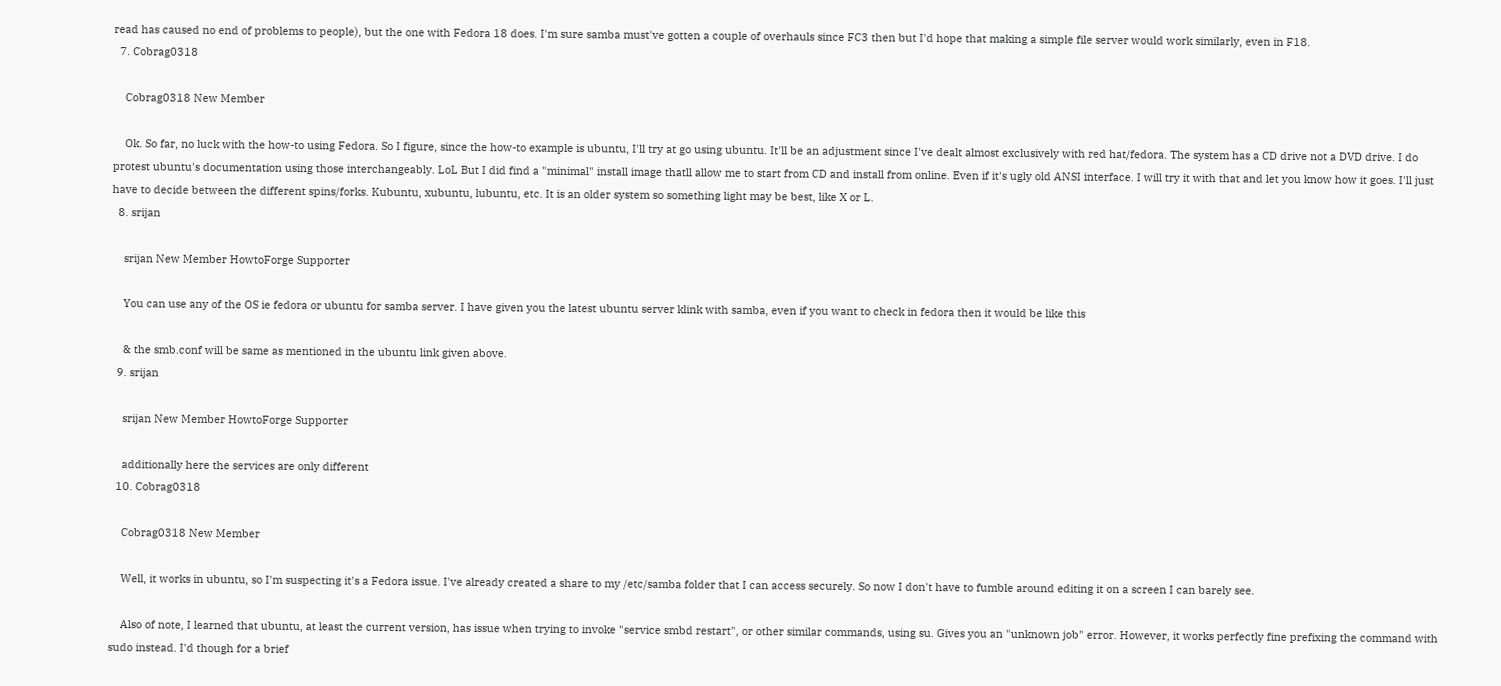read has caused no end of problems to people), but the one with Fedora 18 does. I'm sure samba must've gotten a couple of overhauls since FC3 then but I'd hope that making a simple file server would work similarly, even in F18.
  7. Cobrag0318

    Cobrag0318 New Member

    Ok. So far, no luck with the how-to using Fedora. So I figure, since the how-to example is ubuntu, I'll try at go using ubuntu. It'll be an adjustment since I've dealt almost exclusively with red hat/fedora. The system has a CD drive not a DVD drive. I do protest ubuntu's documentation using those interchangeably. LoL But I did find a "minimal" install image thatll allow me to start from CD and install from online. Even if it's ugly old ANSI interface. I will try it with that and let you know how it goes. I'll just have to decide between the different spins/forks. Kubuntu, xubuntu, lubuntu, etc. It is an older system so something light may be best, like X or L.
  8. srijan

    srijan New Member HowtoForge Supporter

    You can use any of the OS ie fedora or ubuntu for samba server. I have given you the latest ubuntu server klink with samba, even if you want to check in fedora then it would be like this

    & the smb.conf will be same as mentioned in the ubuntu link given above.
  9. srijan

    srijan New Member HowtoForge Supporter

    additionally here the services are only different
  10. Cobrag0318

    Cobrag0318 New Member

    Well, it works in ubuntu, so I'm suspecting it's a Fedora issue. I've already created a share to my /etc/samba folder that I can access securely. So now I don't have to fumble around editing it on a screen I can barely see.

    Also of note, I learned that ubuntu, at least the current version, has issue when trying to invoke "service smbd restart", or other similar commands, using su. Gives you an "unknown job" error. However, it works perfectly fine prefixing the command with sudo instead. I'd though for a brief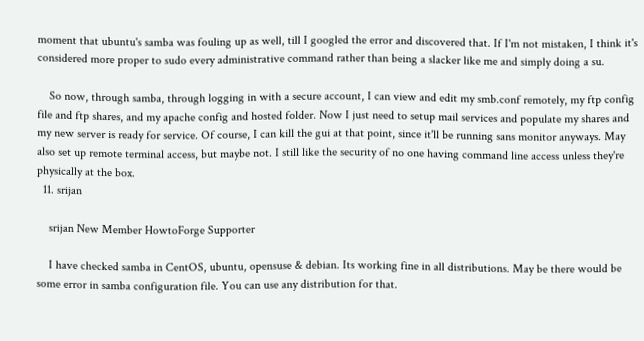moment that ubuntu's samba was fouling up as well, till I googled the error and discovered that. If I'm not mistaken, I think it's considered more proper to sudo every administrative command rather than being a slacker like me and simply doing a su.

    So now, through samba, through logging in with a secure account, I can view and edit my smb.conf remotely, my ftp config file and ftp shares, and my apache config and hosted folder. Now I just need to setup mail services and populate my shares and my new server is ready for service. Of course, I can kill the gui at that point, since it'll be running sans monitor anyways. May also set up remote terminal access, but maybe not. I still like the security of no one having command line access unless they're physically at the box.
  11. srijan

    srijan New Member HowtoForge Supporter

    I have checked samba in CentOS, ubuntu, opensuse & debian. Its working fine in all distributions. May be there would be some error in samba configuration file. You can use any distribution for that.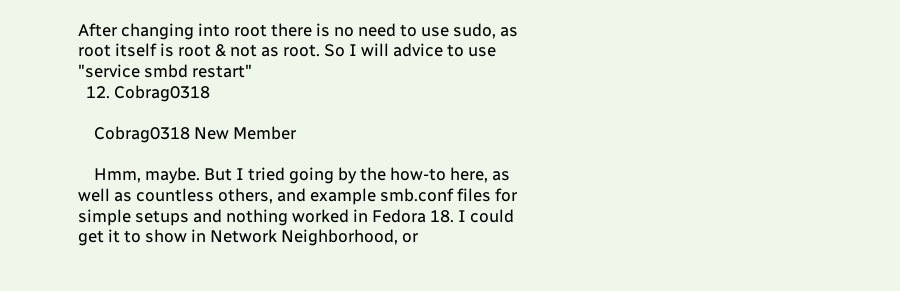After changing into root there is no need to use sudo, as root itself is root & not as root. So I will advice to use "service smbd restart"
  12. Cobrag0318

    Cobrag0318 New Member

    Hmm, maybe. But I tried going by the how-to here, as well as countless others, and example smb.conf files for simple setups and nothing worked in Fedora 18. I could get it to show in Network Neighborhood, or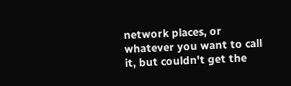network places, or whatever you want to call it, but couldn't get the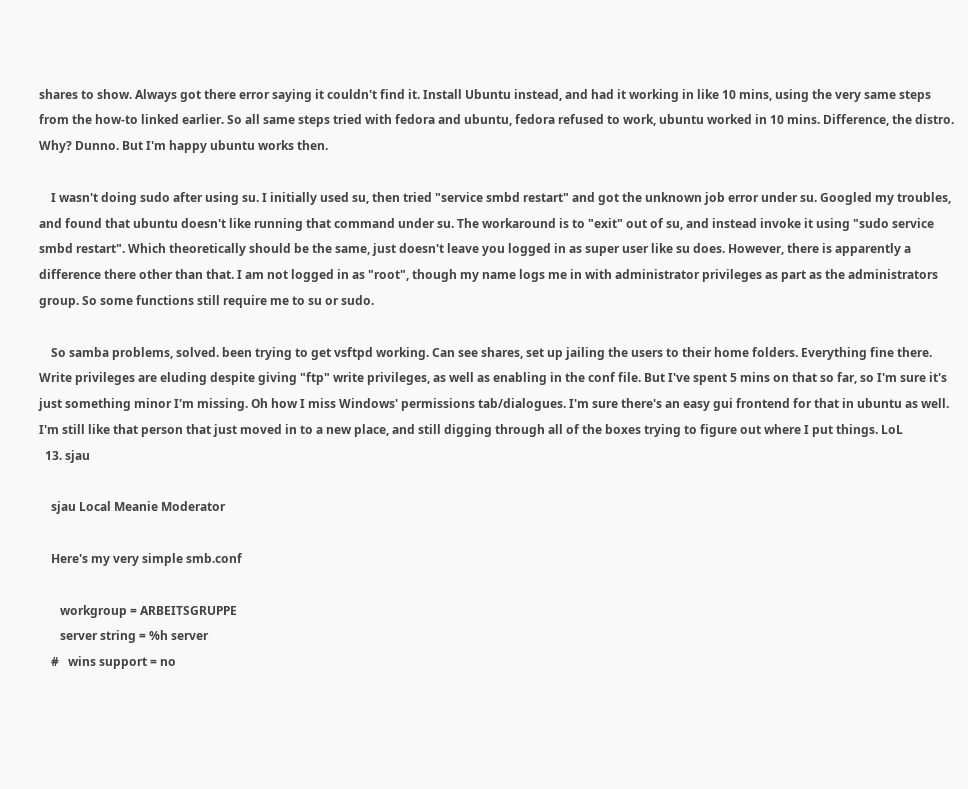shares to show. Always got there error saying it couldn't find it. Install Ubuntu instead, and had it working in like 10 mins, using the very same steps from the how-to linked earlier. So all same steps tried with fedora and ubuntu, fedora refused to work, ubuntu worked in 10 mins. Difference, the distro. Why? Dunno. But I'm happy ubuntu works then.

    I wasn't doing sudo after using su. I initially used su, then tried "service smbd restart" and got the unknown job error under su. Googled my troubles, and found that ubuntu doesn't like running that command under su. The workaround is to "exit" out of su, and instead invoke it using "sudo service smbd restart". Which theoretically should be the same, just doesn't leave you logged in as super user like su does. However, there is apparently a difference there other than that. I am not logged in as "root", though my name logs me in with administrator privileges as part as the administrators group. So some functions still require me to su or sudo.

    So samba problems, solved. been trying to get vsftpd working. Can see shares, set up jailing the users to their home folders. Everything fine there. Write privileges are eluding despite giving "ftp" write privileges, as well as enabling in the conf file. But I've spent 5 mins on that so far, so I'm sure it's just something minor I'm missing. Oh how I miss Windows' permissions tab/dialogues. I'm sure there's an easy gui frontend for that in ubuntu as well. I'm still like that person that just moved in to a new place, and still digging through all of the boxes trying to figure out where I put things. LoL
  13. sjau

    sjau Local Meanie Moderator

    Here's my very simple smb.conf

       workgroup = ARBEITSGRUPPE
       server string = %h server
    #   wins support = no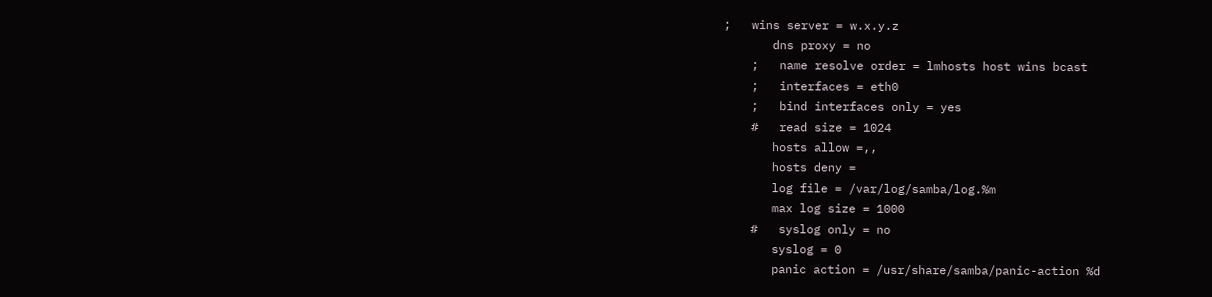;   wins server = w.x.y.z
       dns proxy = no
    ;   name resolve order = lmhosts host wins bcast
    ;   interfaces = eth0
    ;   bind interfaces only = yes
    #   read size = 1024
       hosts allow =,,
       hosts deny =
       log file = /var/log/samba/log.%m
       max log size = 1000
    #   syslog only = no
       syslog = 0
       panic action = /usr/share/samba/panic-action %d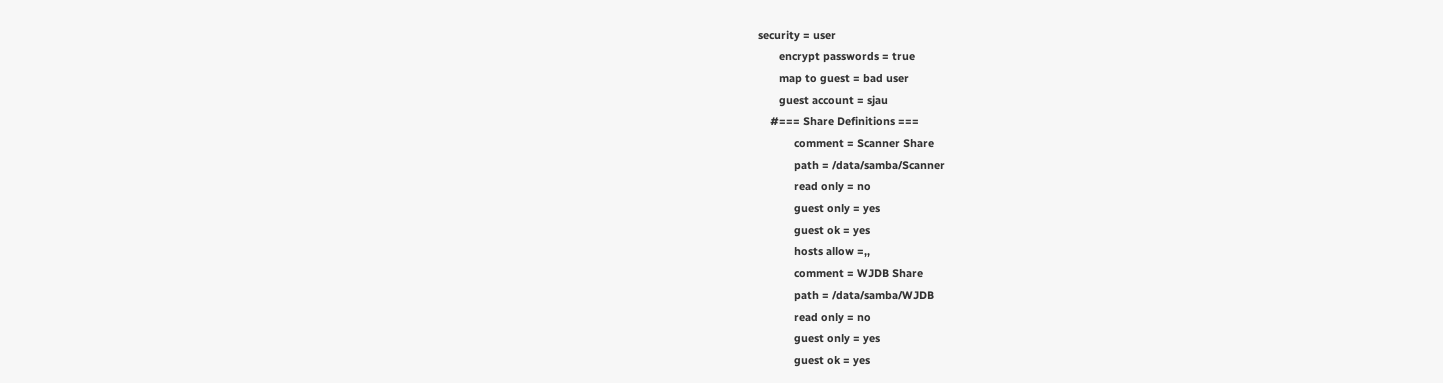security = user
       encrypt passwords = true
       map to guest = bad user
       guest account = sjau
    #=== Share Definitions ===
            comment = Scanner Share
            path = /data/samba/Scanner
            read only = no
            guest only = yes
            guest ok = yes
            hosts allow =,,
            comment = WJDB Share
            path = /data/samba/WJDB
            read only = no
            guest only = yes
            guest ok = yes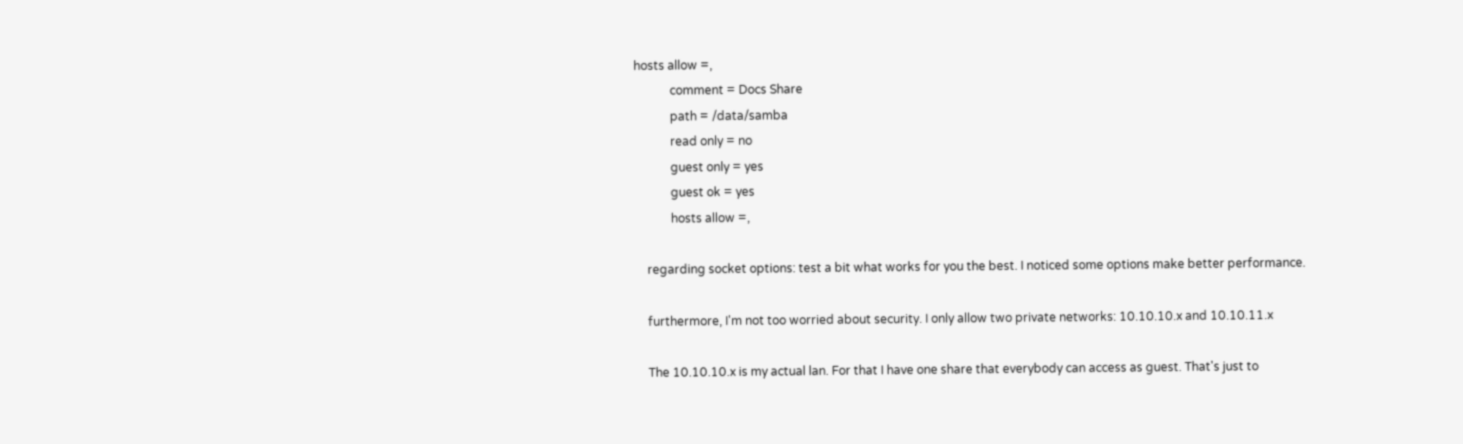hosts allow =,
            comment = Docs Share
            path = /data/samba
            read only = no
            guest only = yes
            guest ok = yes
            hosts allow =,

    regarding socket options: test a bit what works for you the best. I noticed some options make better performance.

    furthermore, I'm not too worried about security. I only allow two private networks: 10.10.10.x and 10.10.11.x

    The 10.10.10.x is my actual lan. For that I have one share that everybody can access as guest. That's just to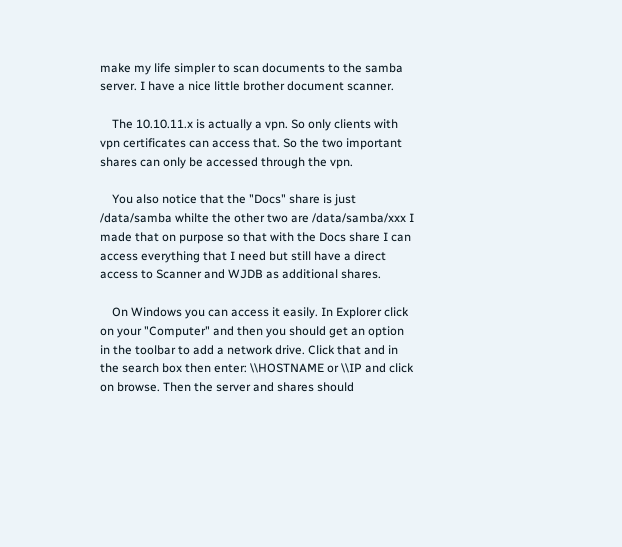make my life simpler to scan documents to the samba server. I have a nice little brother document scanner.

    The 10.10.11.x is actually a vpn. So only clients with vpn certificates can access that. So the two important shares can only be accessed through the vpn.

    You also notice that the "Docs" share is just /data/samba whilte the other two are /data/samba/xxx I made that on purpose so that with the Docs share I can access everything that I need but still have a direct access to Scanner and WJDB as additional shares.

    On Windows you can access it easily. In Explorer click on your "Computer" and then you should get an option in the toolbar to add a network drive. Click that and in the search box then enter: \\HOSTNAME or \\IP and click on browse. Then the server and shares should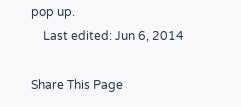pop up.
    Last edited: Jun 6, 2014

Share This Page